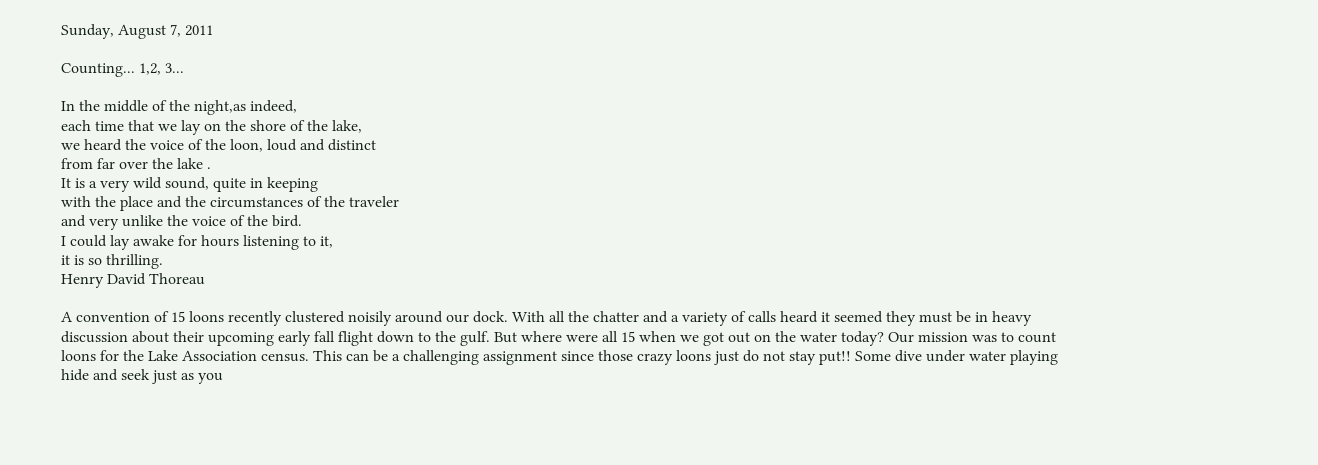Sunday, August 7, 2011

Counting... 1,2, 3...

In the middle of the night,as indeed,
each time that we lay on the shore of the lake,
we heard the voice of the loon, loud and distinct
from far over the lake .
It is a very wild sound, quite in keeping
with the place and the circumstances of the traveler
and very unlike the voice of the bird.
I could lay awake for hours listening to it,
it is so thrilling.
Henry David Thoreau

A convention of 15 loons recently clustered noisily around our dock. With all the chatter and a variety of calls heard it seemed they must be in heavy discussion about their upcoming early fall flight down to the gulf. But where were all 15 when we got out on the water today? Our mission was to count loons for the Lake Association census. This can be a challenging assignment since those crazy loons just do not stay put!! Some dive under water playing hide and seek just as you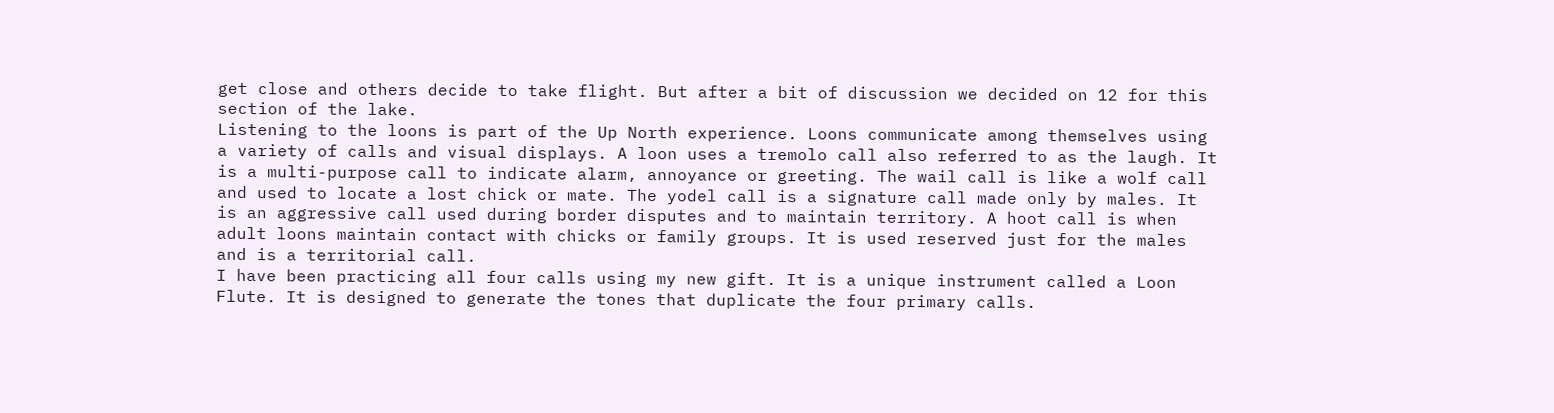get close and others decide to take flight. But after a bit of discussion we decided on 12 for this section of the lake.
Listening to the loons is part of the Up North experience. Loons communicate among themselves using a variety of calls and visual displays. A loon uses a tremolo call also referred to as the laugh. It is a multi-purpose call to indicate alarm, annoyance or greeting. The wail call is like a wolf call and used to locate a lost chick or mate. The yodel call is a signature call made only by males. It is an aggressive call used during border disputes and to maintain territory. A hoot call is when adult loons maintain contact with chicks or family groups. It is used reserved just for the males and is a territorial call.
I have been practicing all four calls using my new gift. It is a unique instrument called a Loon Flute. It is designed to generate the tones that duplicate the four primary calls.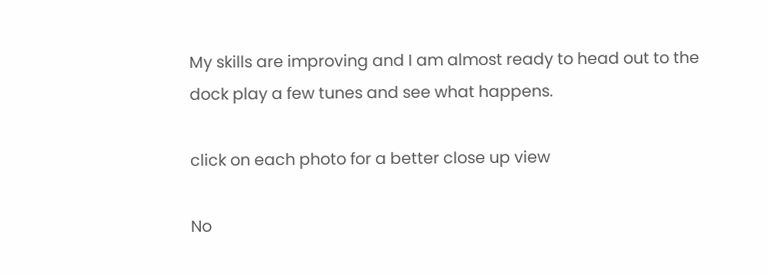My skills are improving and I am almost ready to head out to the dock play a few tunes and see what happens.

click on each photo for a better close up view

No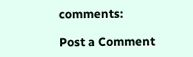comments:

Post a Comment